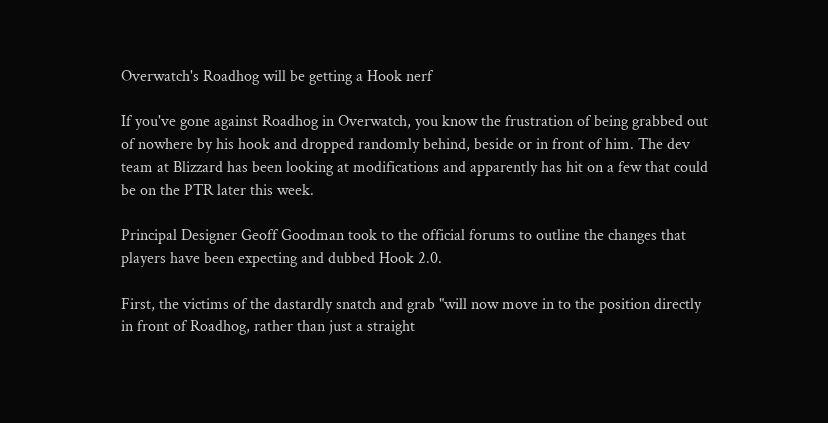Overwatch's Roadhog will be getting a Hook nerf

If you've gone against Roadhog in Overwatch, you know the frustration of being grabbed out of nowhere by his hook and dropped randomly behind, beside or in front of him. The dev team at Blizzard has been looking at modifications and apparently has hit on a few that could be on the PTR later this week.

Principal Designer Geoff Goodman took to the official forums to outline the changes that players have been expecting and dubbed Hook 2.0.

First, the victims of the dastardly snatch and grab "will now move in to the position directly in front of Roadhog, rather than just a straight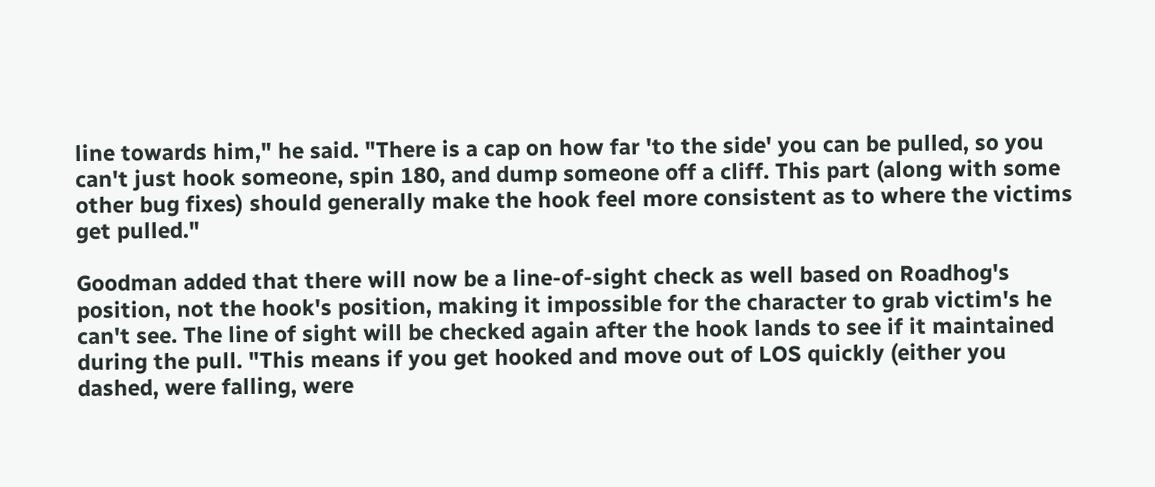line towards him," he said. "There is a cap on how far 'to the side' you can be pulled, so you can't just hook someone, spin 180, and dump someone off a cliff. This part (along with some other bug fixes) should generally make the hook feel more consistent as to where the victims get pulled."

Goodman added that there will now be a line-of-sight check as well based on Roadhog's position, not the hook's position, making it impossible for the character to grab victim's he can't see. The line of sight will be checked again after the hook lands to see if it maintained during the pull. "This means if you get hooked and move out of LOS quickly (either you dashed, were falling, were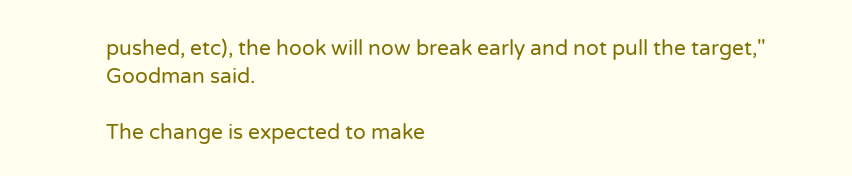pushed, etc), the hook will now break early and not pull the target," Goodman said.

The change is expected to make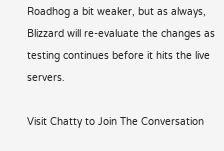Roadhog a bit weaker, but as always, Blizzard will re-evaluate the changes as testing continues before it hits the live servers.

Visit Chatty to Join The Conversation